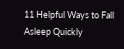11 Helpful Ways to Fall Asleep Quickly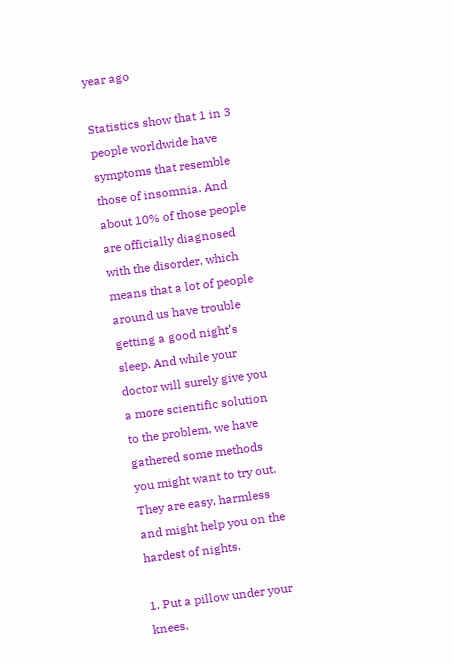year ago

Statistics show that 1 in 3 people worldwide have symptoms that resemble those of insomnia. And about 10% of those people are officially diagnosed with the disorder, which means that a lot of people around us have trouble getting a good night’s sleep. And while your doctor will surely give you a more scientific solution to the problem, we have gathered some methods you might want to try out. They are easy, harmless and might help you on the hardest of nights.

1. Put a pillow under your knees.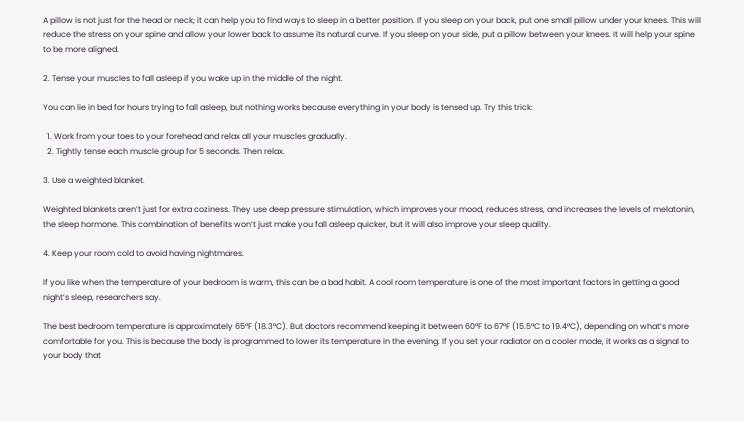A pillow is not just for the head or neck; it can help you to find ways to sleep in a better position. If you sleep on your back, put one small pillow under your knees. This will reduce the stress on your spine and allow your lower back to assume its natural curve. If you sleep on your side, put a pillow between your knees. It will help your spine to be more aligned.

2. Tense your muscles to fall asleep if you wake up in the middle of the night.

You can lie in bed for hours trying to fall asleep, but nothing works because everything in your body is tensed up. Try this trick:

  1. Work from your toes to your forehead and relax all your muscles gradually.
  2. Tightly tense each muscle group for 5 seconds. Then relax.

3. Use a weighted blanket.

Weighted blankets aren’t just for extra coziness. They use deep pressure stimulation, which improves your mood, reduces stress, and increases the levels of melatonin, the sleep hormone. This combination of benefits won’t just make you fall asleep quicker, but it will also improve your sleep quality.

4. Keep your room cold to avoid having nightmares.

If you like when the temperature of your bedroom is warm, this can be a bad habit. A cool room temperature is one of the most important factors in getting a good night’s sleep, researchers say.

The best bedroom temperature is approximately 65°F (18.3°C). But doctors recommend keeping it between 60°F to 67°F (15.5°C to 19.4°C), depending on what’s more comfortable for you. This is because the body is programmed to lower its temperature in the evening. If you set your radiator on a cooler mode, it works as a signal to your body that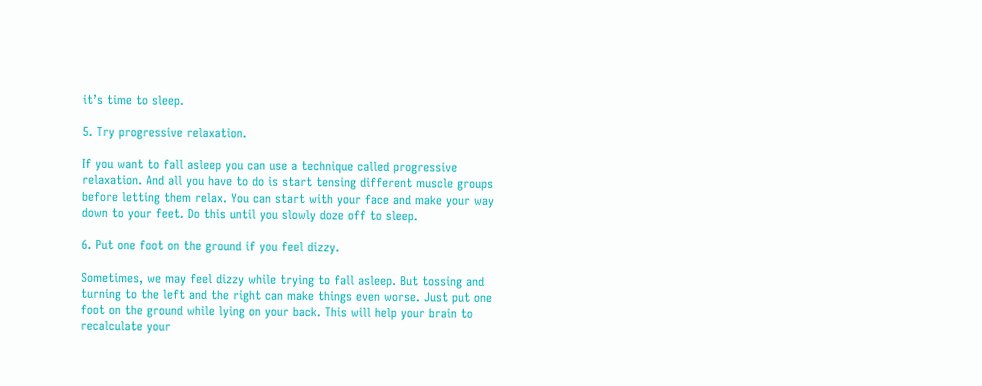it’s time to sleep.

5. Try progressive relaxation.

If you want to fall asleep you can use a technique called progressive relaxation. And all you have to do is start tensing different muscle groups before letting them relax. You can start with your face and make your way down to your feet. Do this until you slowly doze off to sleep.

6. Put one foot on the ground if you feel dizzy.

Sometimes, we may feel dizzy while trying to fall asleep. But tossing and turning to the left and the right can make things even worse. Just put one foot on the ground while lying on your back. This will help your brain to recalculate your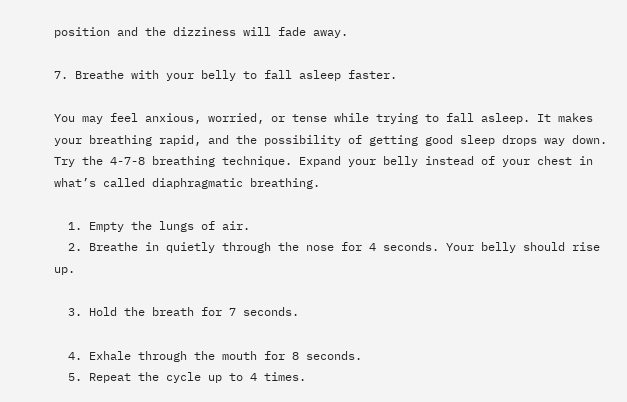position and the dizziness will fade away.

7. Breathe with your belly to fall asleep faster.

You may feel anxious, worried, or tense while trying to fall asleep. It makes your breathing rapid, and the possibility of getting good sleep drops way down. Try the 4-7-8 breathing technique. Expand your belly instead of your chest in what’s called diaphragmatic breathing.

  1. Empty the lungs of air.
  2. Breathe in quietly through the nose for 4 seconds. Your belly should rise up.

  3. Hold the breath for 7 seconds.

  4. Exhale through the mouth for 8 seconds.
  5. Repeat the cycle up to 4 times.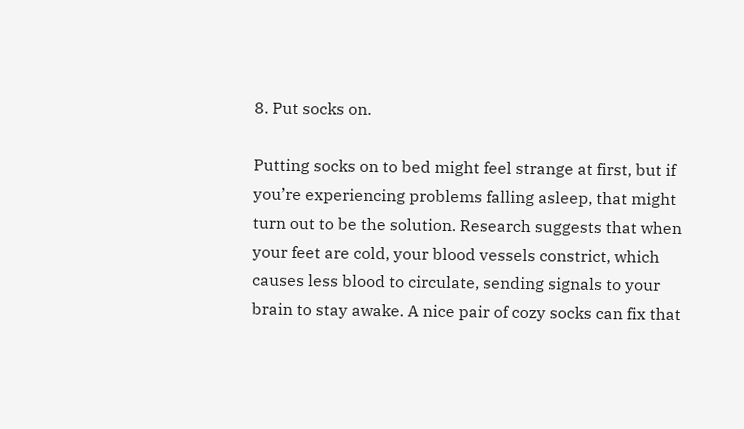8. Put socks on.

Putting socks on to bed might feel strange at first, but if you’re experiencing problems falling asleep, that might turn out to be the solution. Research suggests that when your feet are cold, your blood vessels constrict, which causes less blood to circulate, sending signals to your brain to stay awake. A nice pair of cozy socks can fix that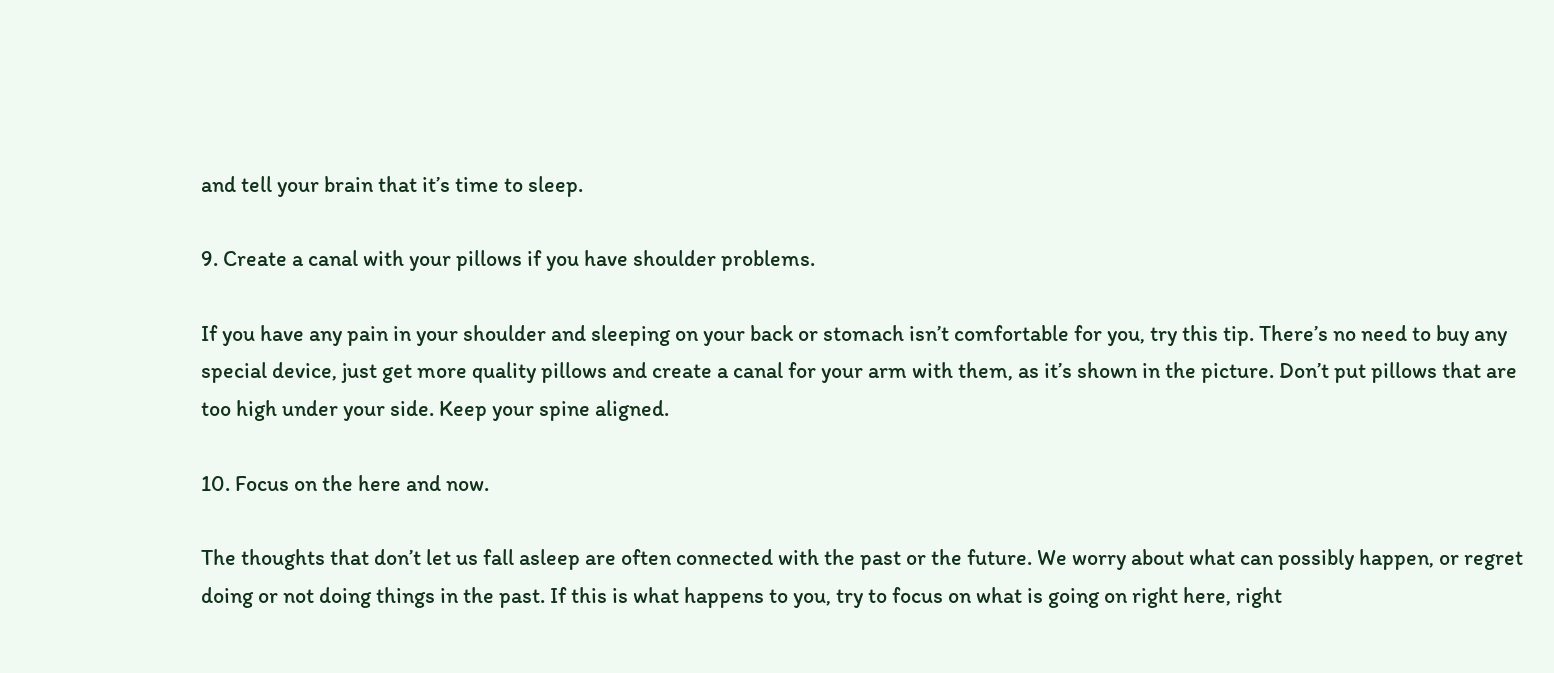and tell your brain that it’s time to sleep.

9. Create a canal with your pillows if you have shoulder problems.

If you have any pain in your shoulder and sleeping on your back or stomach isn’t comfortable for you, try this tip. There’s no need to buy any special device, just get more quality pillows and create a canal for your arm with them, as it’s shown in the picture. Don’t put pillows that are too high under your side. Keep your spine aligned.

10. Focus on the here and now.

The thoughts that don’t let us fall asleep are often connected with the past or the future. We worry about what can possibly happen, or regret doing or not doing things in the past. If this is what happens to you, try to focus on what is going on right here, right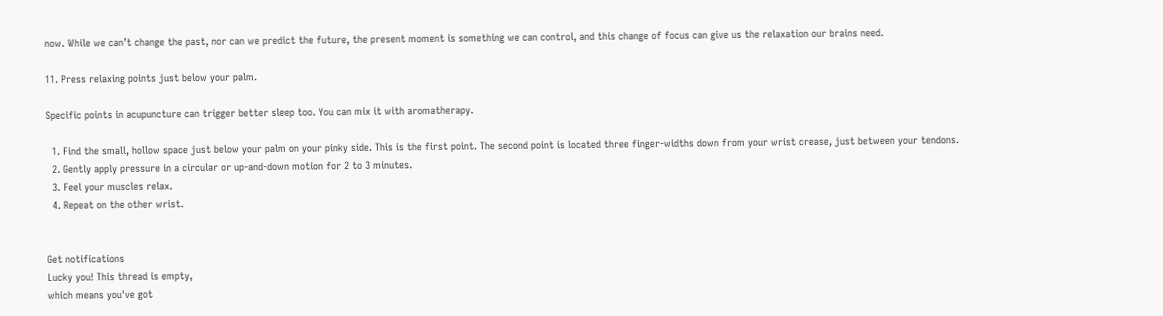now. While we can’t change the past, nor can we predict the future, the present moment is something we can control, and this change of focus can give us the relaxation our brains need.

11. Press relaxing points just below your palm.

Specific points in acupuncture can trigger better sleep too. You can mix it with aromatherapy.

  1. Find the small, hollow space just below your palm on your pinky side. This is the first point. The second point is located three finger-widths down from your wrist crease, just between your tendons.
  2. Gently apply pressure in a circular or up-and-down motion for 2 to 3 minutes.
  3. Feel your muscles relax.
  4. Repeat on the other wrist.


Get notifications
Lucky you! This thread is empty,
which means you've got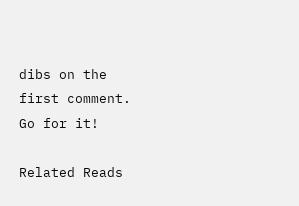dibs on the first comment.
Go for it!

Related Reads